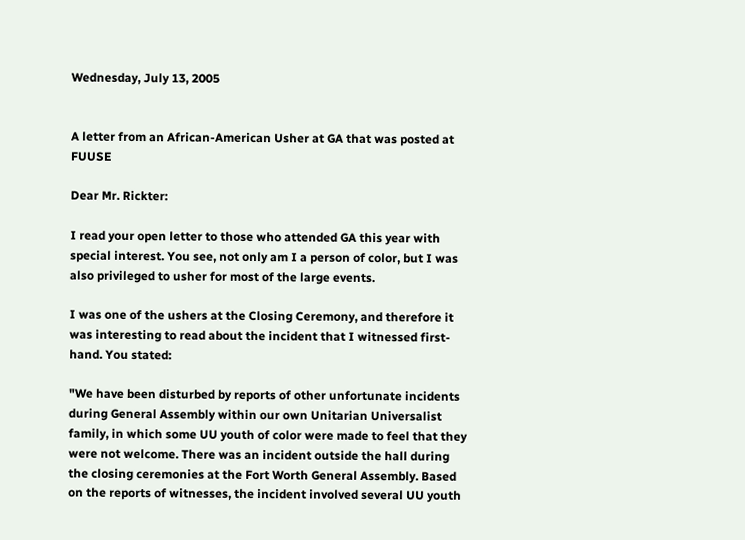Wednesday, July 13, 2005


A letter from an African-American Usher at GA that was posted at FUUSE

Dear Mr. Rickter:

I read your open letter to those who attended GA this year with special interest. You see, not only am I a person of color, but I was also privileged to usher for most of the large events.

I was one of the ushers at the Closing Ceremony, and therefore it was interesting to read about the incident that I witnessed first-hand. You stated:

"We have been disturbed by reports of other unfortunate incidents during General Assembly within our own Unitarian Universalist family, in which some UU youth of color were made to feel that they were not welcome. There was an incident outside the hall during the closing ceremonies at the Fort Worth General Assembly. Based on the reports of witnesses, the incident involved several UU youth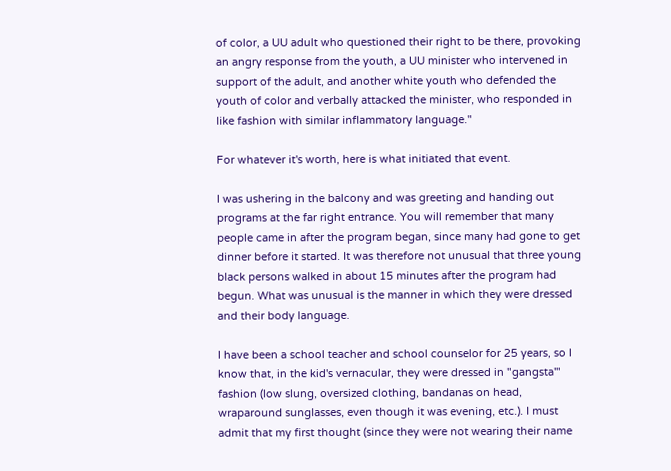of color, a UU adult who questioned their right to be there, provoking an angry response from the youth, a UU minister who intervened in support of the adult, and another white youth who defended the youth of color and verbally attacked the minister, who responded in like fashion with similar inflammatory language."

For whatever it's worth, here is what initiated that event.

I was ushering in the balcony and was greeting and handing out programs at the far right entrance. You will remember that many people came in after the program began, since many had gone to get dinner before it started. It was therefore not unusual that three young black persons walked in about 15 minutes after the program had begun. What was unusual is the manner in which they were dressed and their body language.

I have been a school teacher and school counselor for 25 years, so I know that, in the kid's vernacular, they were dressed in "gangsta'" fashion (low slung, oversized clothing, bandanas on head, wraparound sunglasses, even though it was evening, etc.). I must admit that my first thought (since they were not wearing their name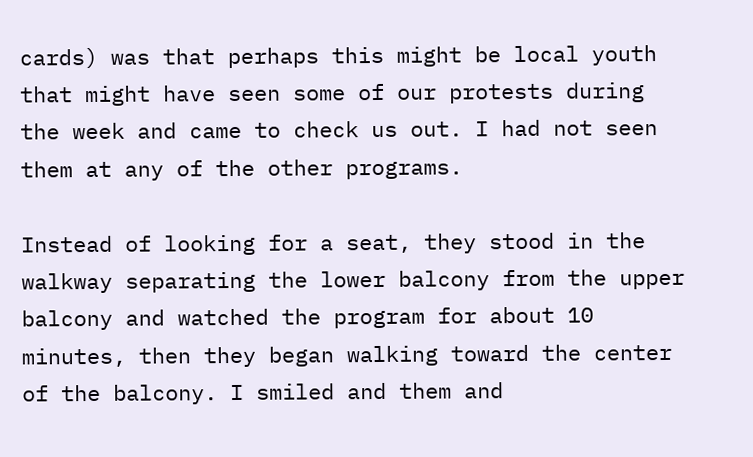cards) was that perhaps this might be local youth that might have seen some of our protests during the week and came to check us out. I had not seen them at any of the other programs.

Instead of looking for a seat, they stood in the walkway separating the lower balcony from the upper balcony and watched the program for about 10 minutes, then they began walking toward the center of the balcony. I smiled and them and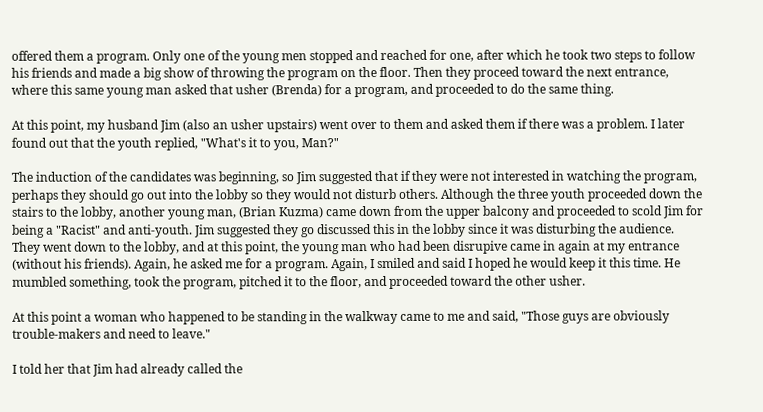offered them a program. Only one of the young men stopped and reached for one, after which he took two steps to follow his friends and made a big show of throwing the program on the floor. Then they proceed toward the next entrance, where this same young man asked that usher (Brenda) for a program, and proceeded to do the same thing.

At this point, my husband Jim (also an usher upstairs) went over to them and asked them if there was a problem. I later found out that the youth replied, "What's it to you, Man?"

The induction of the candidates was beginning, so Jim suggested that if they were not interested in watching the program, perhaps they should go out into the lobby so they would not disturb others. Although the three youth proceeded down the stairs to the lobby, another young man, (Brian Kuzma) came down from the upper balcony and proceeded to scold Jim for being a "Racist" and anti-youth. Jim suggested they go discussed this in the lobby since it was disturbing the audience. They went down to the lobby, and at this point, the young man who had been disrupive came in again at my entrance (without his friends). Again, he asked me for a program. Again, I smiled and said I hoped he would keep it this time. He mumbled something, took the program, pitched it to the floor, and proceeded toward the other usher.

At this point a woman who happened to be standing in the walkway came to me and said, "Those guys are obviously trouble-makers and need to leave."

I told her that Jim had already called the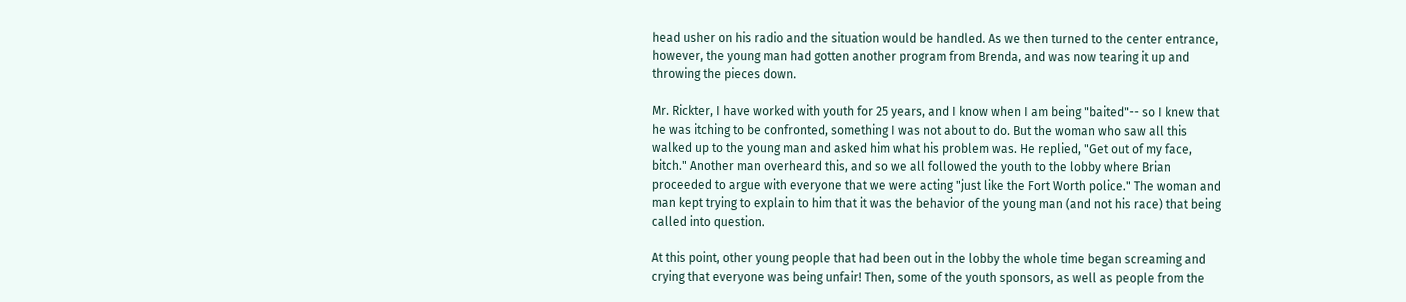head usher on his radio and the situation would be handled. As we then turned to the center entrance, however, the young man had gotten another program from Brenda, and was now tearing it up and throwing the pieces down.

Mr. Rickter, I have worked with youth for 25 years, and I know when I am being "baited"-- so I knew that he was itching to be confronted, something I was not about to do. But the woman who saw all this walked up to the young man and asked him what his problem was. He replied, "Get out of my face, bitch." Another man overheard this, and so we all followed the youth to the lobby where Brian proceeded to argue with everyone that we were acting "just like the Fort Worth police." The woman and man kept trying to explain to him that it was the behavior of the young man (and not his race) that being called into question.

At this point, other young people that had been out in the lobby the whole time began screaming and crying that everyone was being unfair! Then, some of the youth sponsors, as well as people from the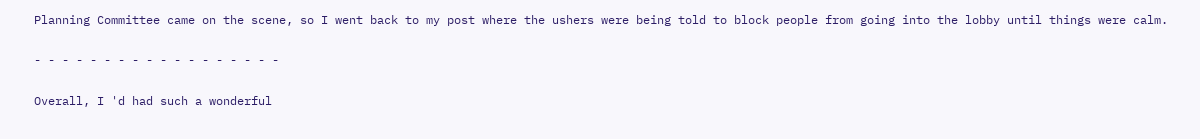Planning Committee came on the scene, so I went back to my post where the ushers were being told to block people from going into the lobby until things were calm.

- - - - - - - - - - - - - - - - - -

Overall, I 'd had such a wonderful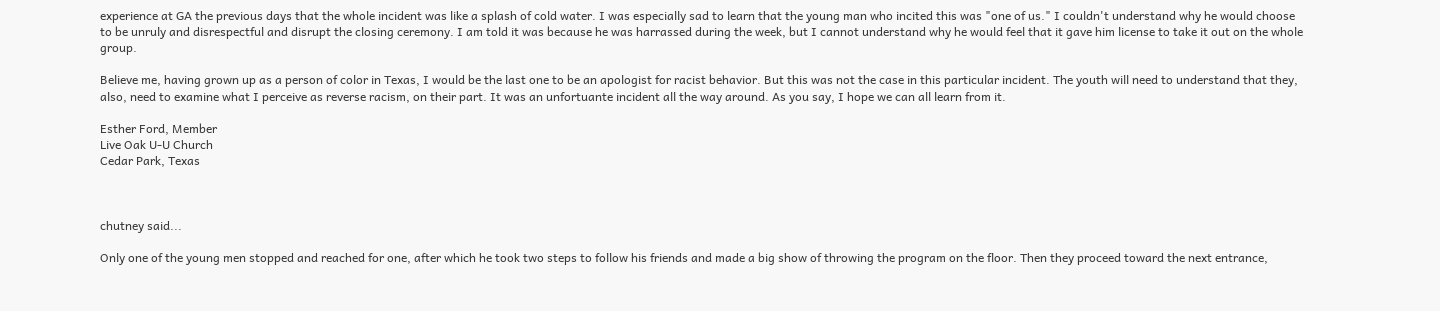experience at GA the previous days that the whole incident was like a splash of cold water. I was especially sad to learn that the young man who incited this was "one of us." I couldn't understand why he would choose to be unruly and disrespectful and disrupt the closing ceremony. I am told it was because he was harrassed during the week, but I cannot understand why he would feel that it gave him license to take it out on the whole group.

Believe me, having grown up as a person of color in Texas, I would be the last one to be an apologist for racist behavior. But this was not the case in this particular incident. The youth will need to understand that they, also, need to examine what I perceive as reverse racism, on their part. It was an unfortuante incident all the way around. As you say, I hope we can all learn from it.

Esther Ford, Member
Live Oak U-U Church
Cedar Park, Texas



chutney said...

Only one of the young men stopped and reached for one, after which he took two steps to follow his friends and made a big show of throwing the program on the floor. Then they proceed toward the next entrance,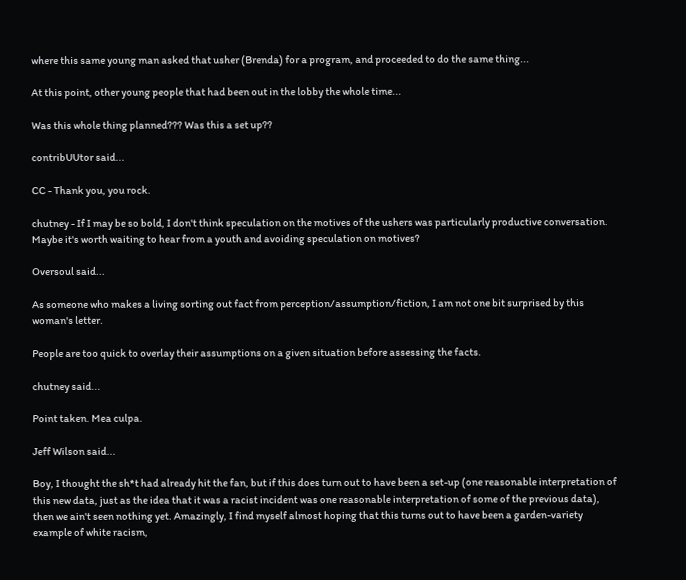where this same young man asked that usher (Brenda) for a program, and proceeded to do the same thing...

At this point, other young people that had been out in the lobby the whole time...

Was this whole thing planned??? Was this a set up??

contribUUtor said...

CC - Thank you, you rock.

chutney - If I may be so bold, I don't think speculation on the motives of the ushers was particularly productive conversation. Maybe it's worth waiting to hear from a youth and avoiding speculation on motives?

Oversoul said...

As someone who makes a living sorting out fact from perception/assumption/fiction, I am not one bit surprised by this woman's letter.

People are too quick to overlay their assumptions on a given situation before assessing the facts.

chutney said...

Point taken. Mea culpa.

Jeff Wilson said...

Boy, I thought the sh*t had already hit the fan, but if this does turn out to have been a set-up (one reasonable interpretation of this new data, just as the idea that it was a racist incident was one reasonable interpretation of some of the previous data), then we ain't seen nothing yet. Amazingly, I find myself almost hoping that this turns out to have been a garden-variety example of white racism,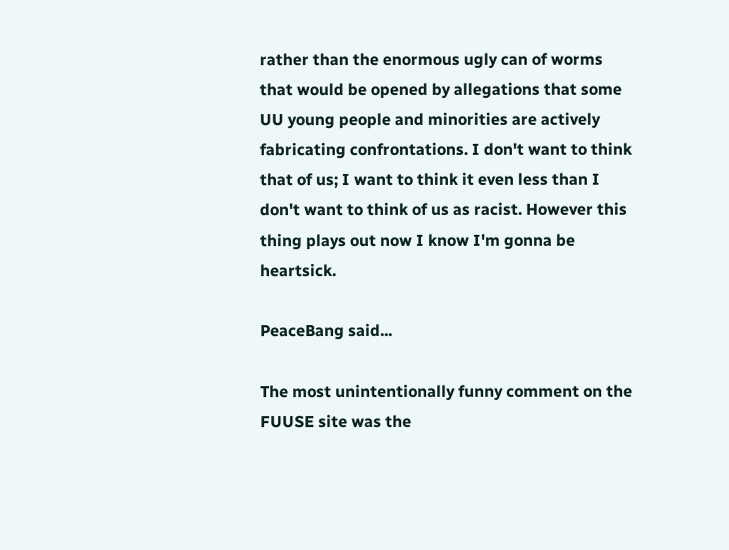rather than the enormous ugly can of worms that would be opened by allegations that some UU young people and minorities are actively fabricating confrontations. I don't want to think that of us; I want to think it even less than I don't want to think of us as racist. However this thing plays out now I know I'm gonna be heartsick.

PeaceBang said...

The most unintentionally funny comment on the FUUSE site was the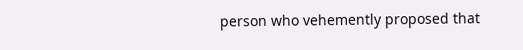person who vehemently proposed that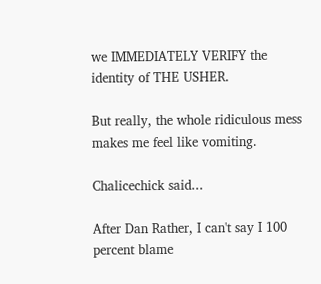we IMMEDIATELY VERIFY the identity of THE USHER.

But really, the whole ridiculous mess makes me feel like vomiting.

Chalicechick said...

After Dan Rather, I can't say I 100 percent blame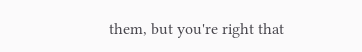them, but you're right that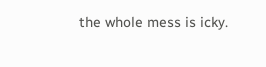the whole mess is icky.